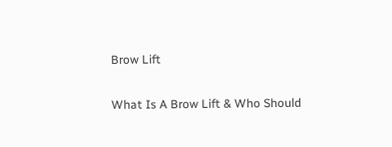Brow Lift

What Is A Brow Lift & Who Should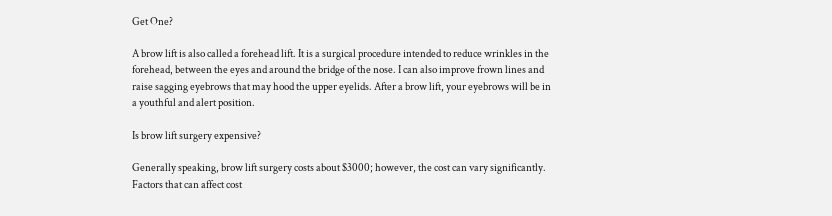Get One?

A brow lift is also called a forehead lift. It is a surgical procedure intended to reduce wrinkles in the forehead, between the eyes and around the bridge of the nose. I can also improve frown lines and raise sagging eyebrows that may hood the upper eyelids. After a brow lift, your eyebrows will be in a youthful and alert position.

Is brow lift surgery expensive?

Generally speaking, brow lift surgery costs about $3000; however, the cost can vary significantly. Factors that can affect cost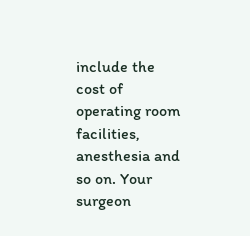include the cost of operating room facilities, anesthesia and so on. Your surgeon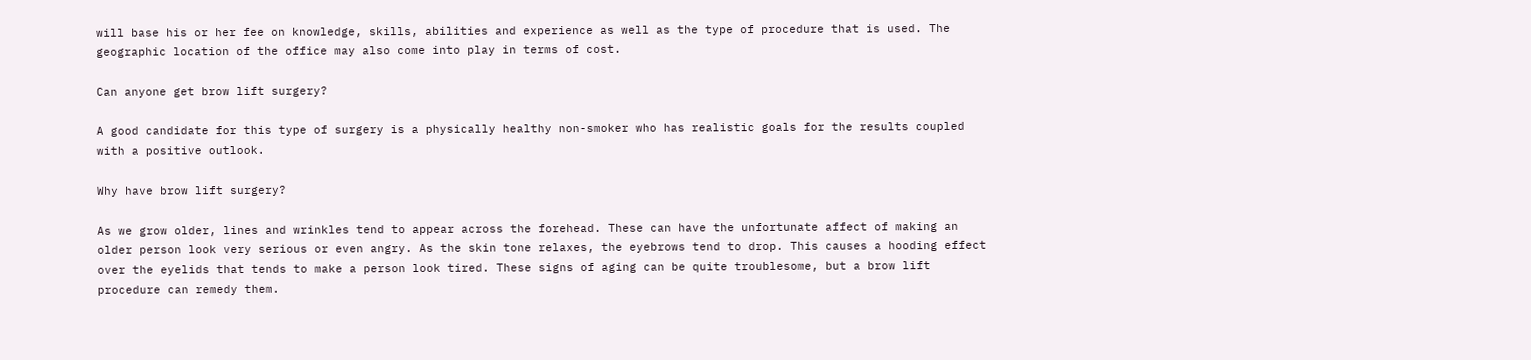will base his or her fee on knowledge, skills, abilities and experience as well as the type of procedure that is used. The geographic location of the office may also come into play in terms of cost.

Can anyone get brow lift surgery?

A good candidate for this type of surgery is a physically healthy non-smoker who has realistic goals for the results coupled with a positive outlook.

Why have brow lift surgery?

As we grow older, lines and wrinkles tend to appear across the forehead. These can have the unfortunate affect of making an older person look very serious or even angry. As the skin tone relaxes, the eyebrows tend to drop. This causes a hooding effect over the eyelids that tends to make a person look tired. These signs of aging can be quite troublesome, but a brow lift procedure can remedy them.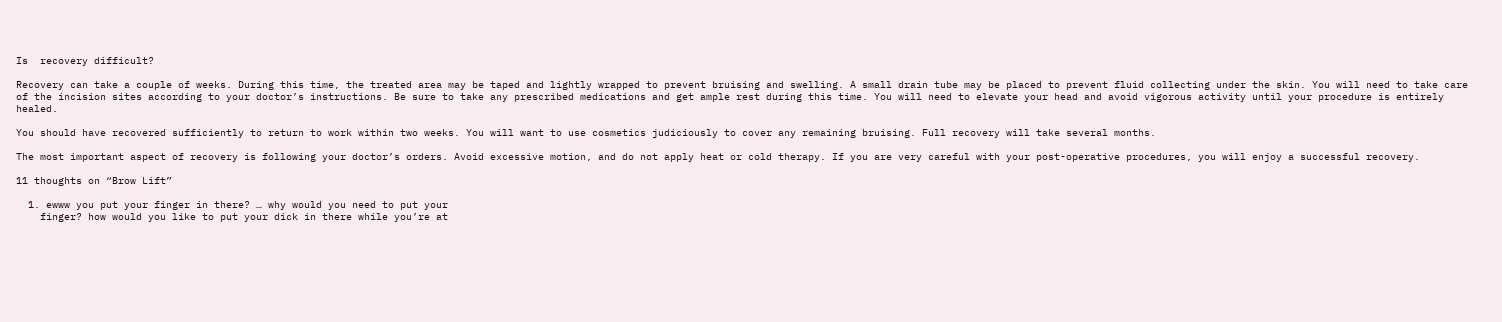Is  recovery difficult?

Recovery can take a couple of weeks. During this time, the treated area may be taped and lightly wrapped to prevent bruising and swelling. A small drain tube may be placed to prevent fluid collecting under the skin. You will need to take care of the incision sites according to your doctor’s instructions. Be sure to take any prescribed medications and get ample rest during this time. You will need to elevate your head and avoid vigorous activity until your procedure is entirely healed.

You should have recovered sufficiently to return to work within two weeks. You will want to use cosmetics judiciously to cover any remaining bruising. Full recovery will take several months.

The most important aspect of recovery is following your doctor’s orders. Avoid excessive motion, and do not apply heat or cold therapy. If you are very careful with your post-operative procedures, you will enjoy a successful recovery.

11 thoughts on “Brow Lift”

  1. ewww you put your finger in there? … why would you need to put your
    finger? how would you like to put your dick in there while you’re at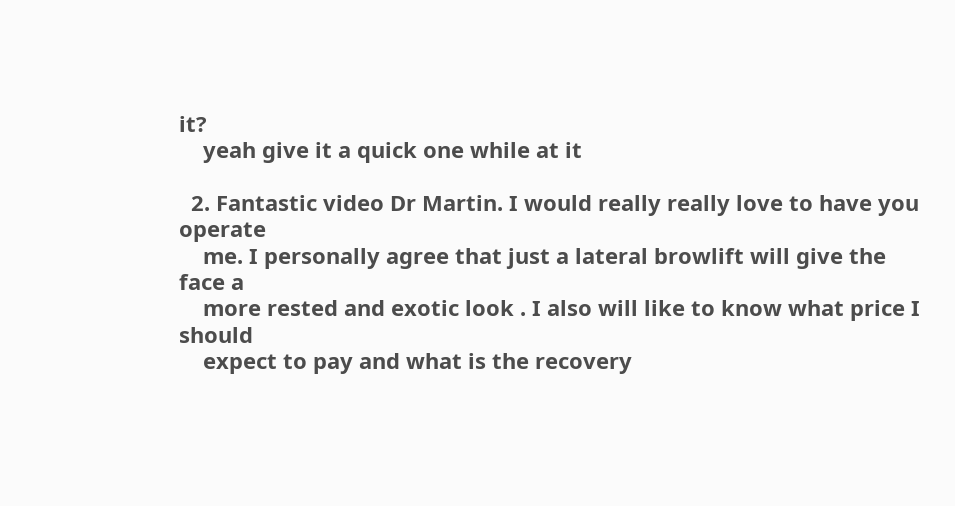it?
    yeah give it a quick one while at it

  2. Fantastic video Dr Martin. I would really really love to have you operate
    me. I personally agree that just a lateral browlift will give the face a
    more rested and exotic look . I also will like to know what price I should
    expect to pay and what is the recovery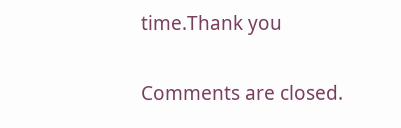time.Thank you

Comments are closed.